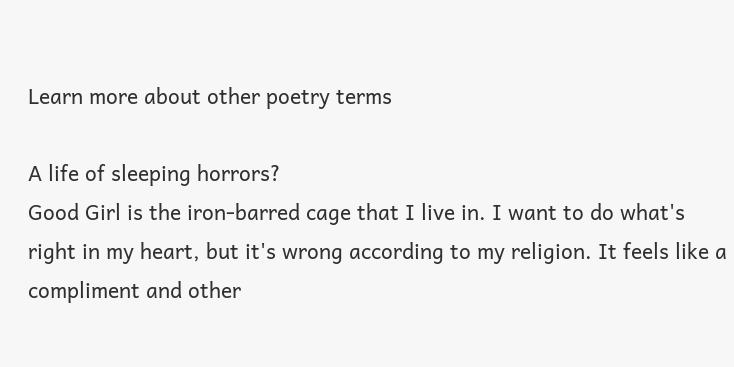Learn more about other poetry terms

A life of sleeping horrors?
Good Girl is the iron-barred cage that I live in. I want to do what's right in my heart, but it's wrong according to my religion. It feels like a compliment and other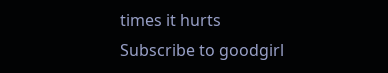times it hurts
Subscribe to goodgirl